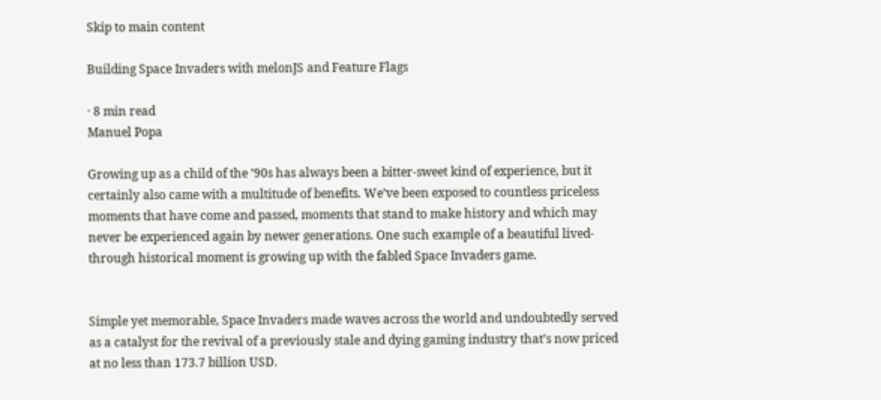Skip to main content

Building Space Invaders with melonJS and Feature Flags

· 8 min read
Manuel Popa

Growing up as a child of the ’90s has always been a bitter-sweet kind of experience, but it certainly also came with a multitude of benefits. We’ve been exposed to countless priceless moments that have come and passed, moments that stand to make history and which may never be experienced again by newer generations. One such example of a beautiful lived-through historical moment is growing up with the fabled Space Invaders game.


Simple yet memorable, Space Invaders made waves across the world and undoubtedly served as a catalyst for the revival of a previously stale and dying gaming industry that’s now priced at no less than 173.7 billion USD.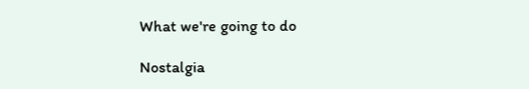What we're going to do

Nostalgia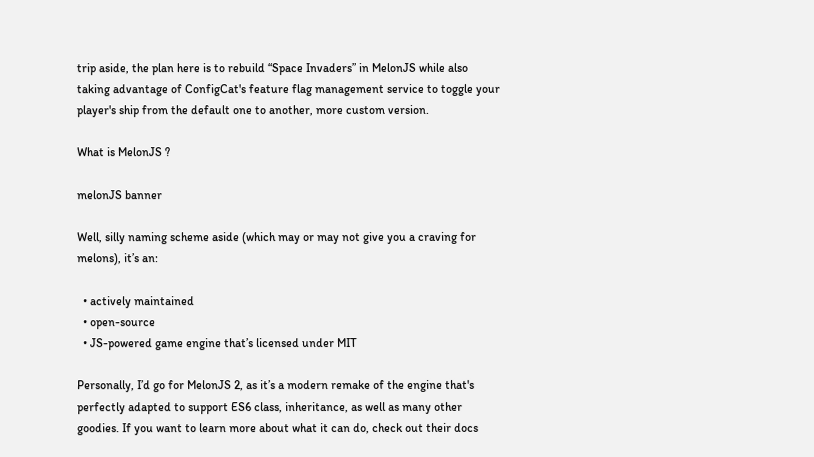trip aside, the plan here is to rebuild “Space Invaders” in MelonJS while also taking advantage of ConfigCat's feature flag management service to toggle your player's ship from the default one to another, more custom version.

What is MelonJS ?

melonJS banner

Well, silly naming scheme aside (which may or may not give you a craving for melons), it’s an:

  • actively maintained
  • open-source
  • JS-powered game engine that’s licensed under MIT

Personally, I’d go for MelonJS 2, as it’s a modern remake of the engine that's perfectly adapted to support ES6 class, inheritance, as well as many other goodies. If you want to learn more about what it can do, check out their docs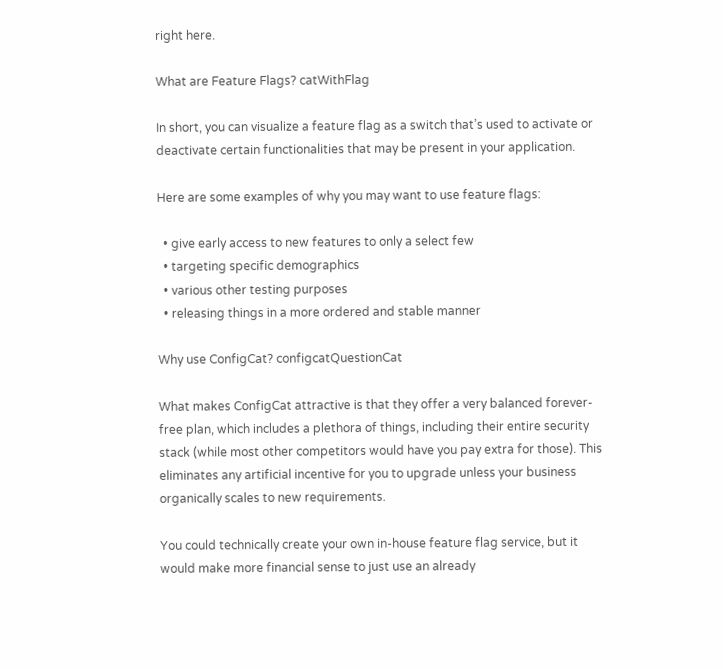right here.

What are Feature Flags? catWithFlag

In short, you can visualize a feature flag as a switch that’s used to activate or deactivate certain functionalities that may be present in your application.

Here are some examples of why you may want to use feature flags:

  • give early access to new features to only a select few
  • targeting specific demographics
  • various other testing purposes
  • releasing things in a more ordered and stable manner

Why use ConfigCat? configcatQuestionCat

What makes ConfigCat attractive is that they offer a very balanced forever-free plan, which includes a plethora of things, including their entire security stack (while most other competitors would have you pay extra for those). This eliminates any artificial incentive for you to upgrade unless your business organically scales to new requirements.

You could technically create your own in-house feature flag service, but it would make more financial sense to just use an already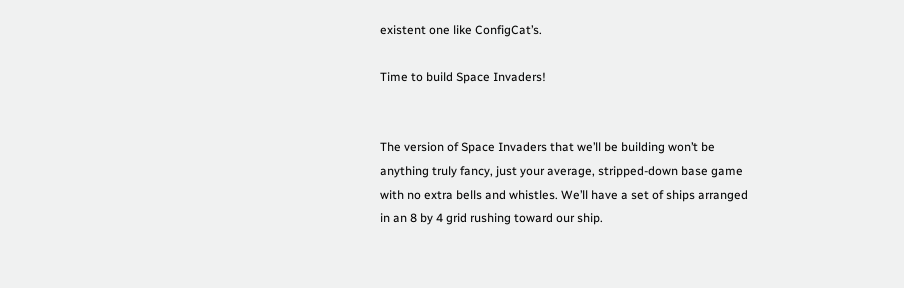existent one like ConfigCat’s.

Time to build Space Invaders!


The version of Space Invaders that we’ll be building won’t be anything truly fancy, just your average, stripped-down base game with no extra bells and whistles. We’ll have a set of ships arranged in an 8 by 4 grid rushing toward our ship.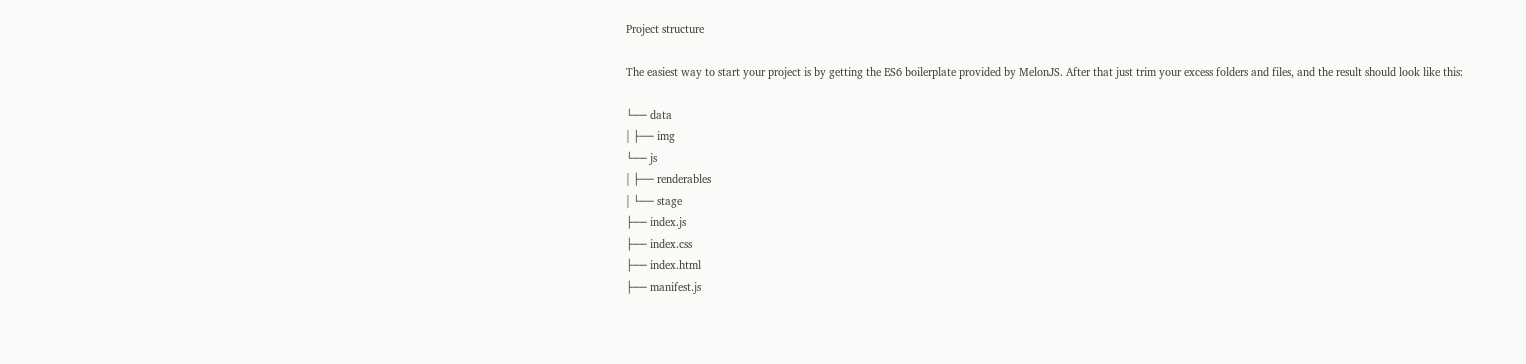Project structure

The easiest way to start your project is by getting the ES6 boilerplate provided by MelonJS. After that just trim your excess folders and files, and the result should look like this:

└── data
| ├── img
└── js
| ├── renderables
| └── stage
├── index.js
├── index.css
├── index.html
├── manifest.js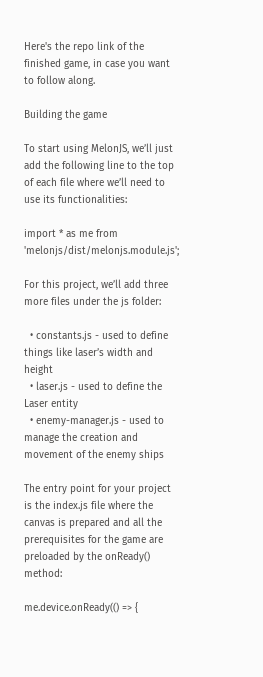Here's the repo link of the finished game, in case you want to follow along.

Building the game

To start using MelonJS, we’ll just add the following line to the top of each file where we’ll need to use its functionalities:

import * as me from 'melonjs/dist/melonjs.module.js';

For this project, we’ll add three more files under the js folder:

  • constants.js - used to define things like laser’s width and height
  • laser.js - used to define the Laser entity
  • enemy-manager.js - used to manage the creation and movement of the enemy ships

The entry point for your project is the index.js file where the canvas is prepared and all the prerequisites for the game are preloaded by the onReady() method:

me.device.onReady(() => {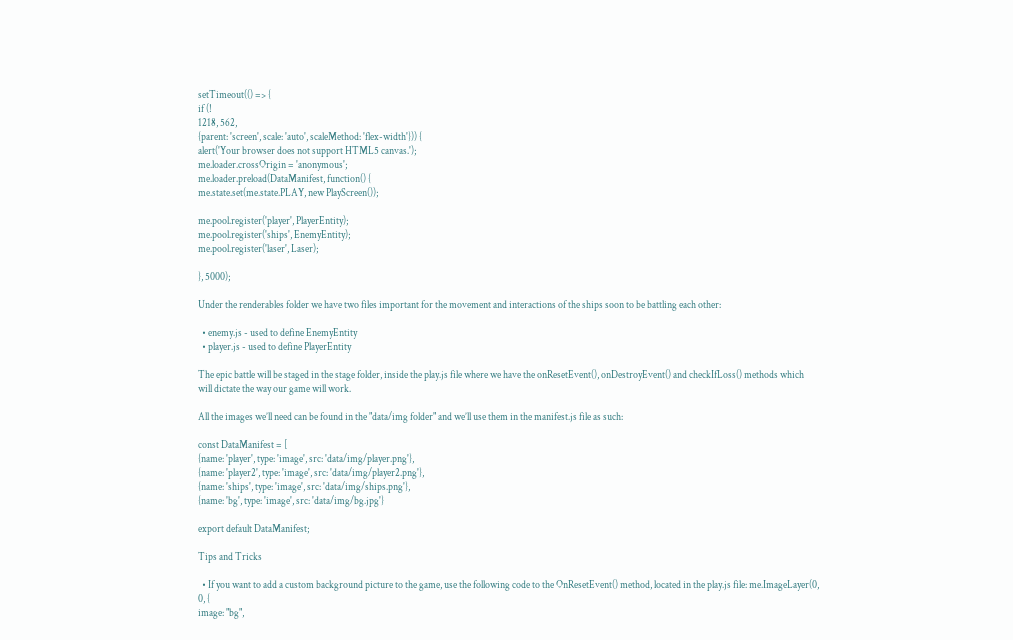setTimeout(() => {
if (!
1218, 562,
{parent: 'screen', scale: 'auto', scaleMethod: 'flex-width'})) {
alert('Your browser does not support HTML5 canvas.');
me.loader.crossOrigin = 'anonymous';
me.loader.preload(DataManifest, function() {
me.state.set(me.state.PLAY, new PlayScreen());

me.pool.register('player', PlayerEntity);
me.pool.register('ships', EnemyEntity);
me.pool.register('laser', Laser);

}, 5000);

Under the renderables folder we have two files important for the movement and interactions of the ships soon to be battling each other:

  • enemy.js - used to define EnemyEntity
  • player.js - used to define PlayerEntity

The epic battle will be staged in the stage folder, inside the play.js file where we have the onResetEvent(), onDestroyEvent() and checkIfLoss() methods which will dictate the way our game will work.

All the images we’ll need can be found in the "data/img folder" and we’ll use them in the manifest.js file as such:

const DataManifest = [
{name: 'player', type: 'image', src: 'data/img/player.png'},
{name: 'player2', type: 'image', src: 'data/img/player2.png'},
{name: 'ships', type: 'image', src: 'data/img/ships.png'},
{name: 'bg', type: 'image', src: 'data/img/bg.jpg'}

export default DataManifest;

Tips and Tricks

  • If you want to add a custom background picture to the game, use the following code to the OnResetEvent() method, located in the play.js file: me.ImageLayer(0, 0, {
image: "bg",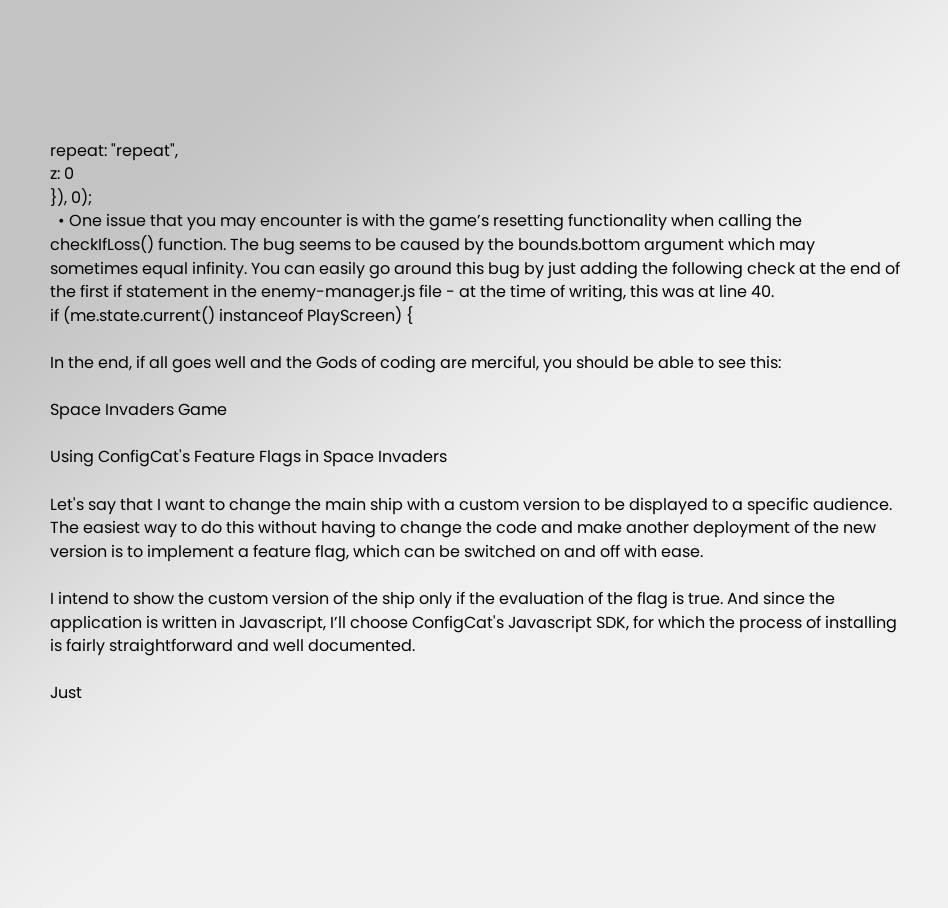repeat: "repeat",
z: 0
}), 0);
  • One issue that you may encounter is with the game’s resetting functionality when calling the checkIfLoss() function. The bug seems to be caused by the bounds.bottom argument which may sometimes equal infinity. You can easily go around this bug by just adding the following check at the end of the first if statement in the enemy-manager.js file - at the time of writing, this was at line 40.
if (me.state.current() instanceof PlayScreen) {

In the end, if all goes well and the Gods of coding are merciful, you should be able to see this:

Space Invaders Game

Using ConfigCat's Feature Flags in Space Invaders

Let's say that I want to change the main ship with a custom version to be displayed to a specific audience. The easiest way to do this without having to change the code and make another deployment of the new version is to implement a feature flag, which can be switched on and off with ease.

I intend to show the custom version of the ship only if the evaluation of the flag is true. And since the application is written in Javascript, I’ll choose ConfigCat's Javascript SDK, for which the process of installing is fairly straightforward and well documented.

Just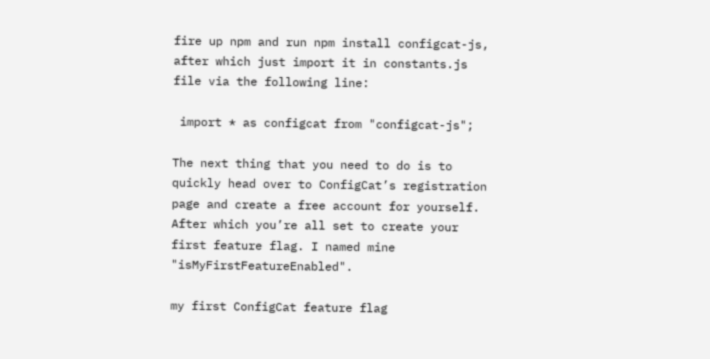fire up npm and run npm install configcat-js, after which just import it in constants.js file via the following line:

 import * as configcat from "configcat-js";

The next thing that you need to do is to quickly head over to ConfigCat’s registration page and create a free account for yourself. After which you’re all set to create your first feature flag. I named mine "isMyFirstFeatureEnabled".

my first ConfigCat feature flag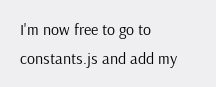I'm now free to go to constants.js and add my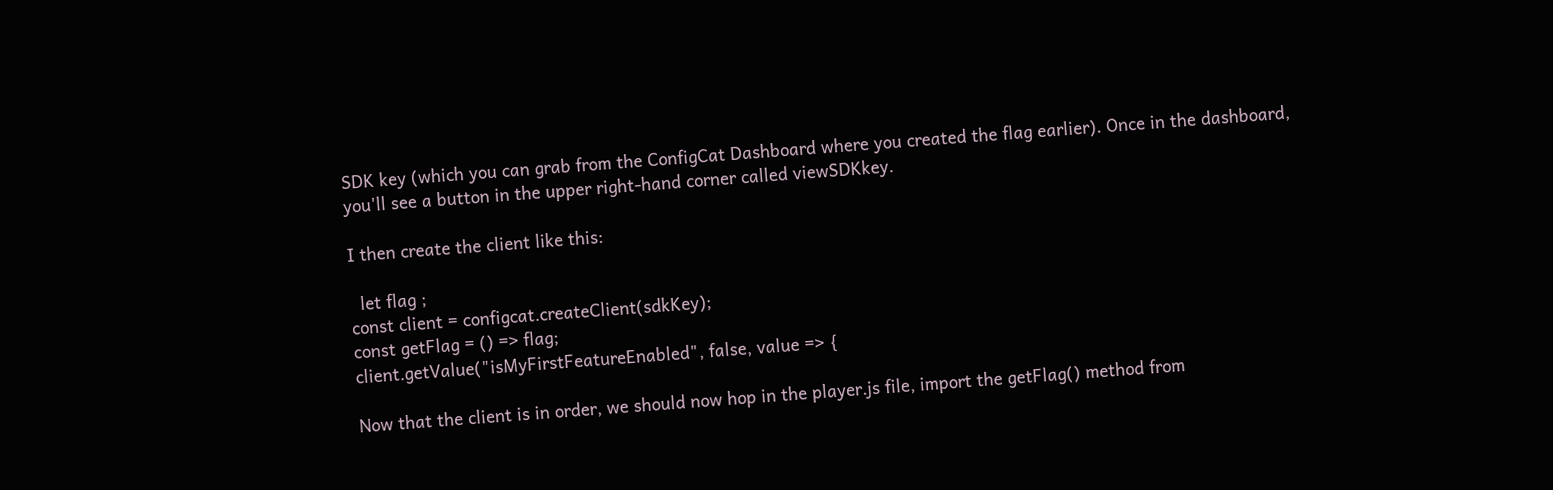SDK key (which you can grab from the ConfigCat Dashboard where you created the flag earlier). Once in the dashboard, you'll see a button in the upper right-hand corner called viewSDKkey.

I then create the client like this:

  let flag ;
const client = configcat.createClient(sdkKey);
const getFlag = () => flag;
client.getValue("isMyFirstFeatureEnabled", false, value => {

Now that the client is in order, we should now hop in the player.js file, import the getFlag() method from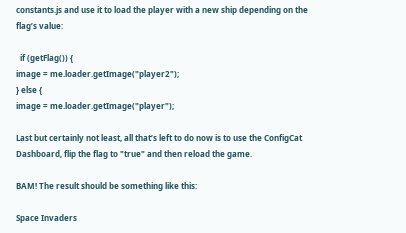constants.js and use it to load the player with a new ship depending on the flag’s value:

  if (getFlag()) {
image = me.loader.getImage("player2");
} else {
image = me.loader.getImage("player");

Last but certainly not least, all that’s left to do now is to use the ConfigCat Dashboard, flip the flag to "true" and then reload the game.

BAM! The result should be something like this:

Space Invaders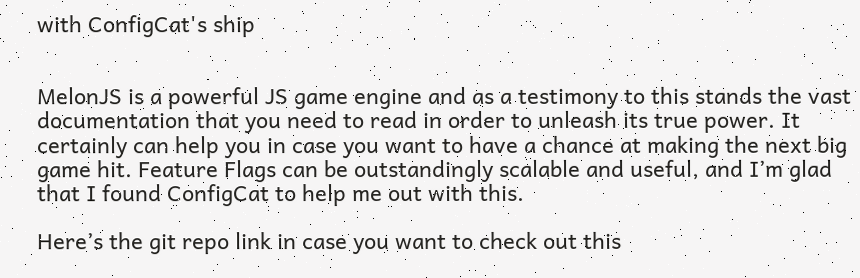with ConfigCat's ship


MelonJS is a powerful JS game engine and as a testimony to this stands the vast documentation that you need to read in order to unleash its true power. It certainly can help you in case you want to have a chance at making the next big game hit. Feature Flags can be outstandingly scalable and useful, and I’m glad that I found ConfigCat to help me out with this.

Here’s the git repo link in case you want to check out this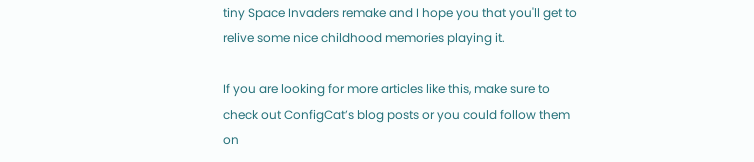tiny Space Invaders remake and I hope you that you'll get to relive some nice childhood memories playing it.

If you are looking for more articles like this, make sure to check out ConfigCat’s blog posts or you could follow them on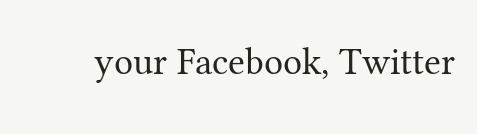your Facebook, Twitter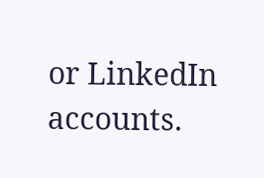or LinkedIn accounts.